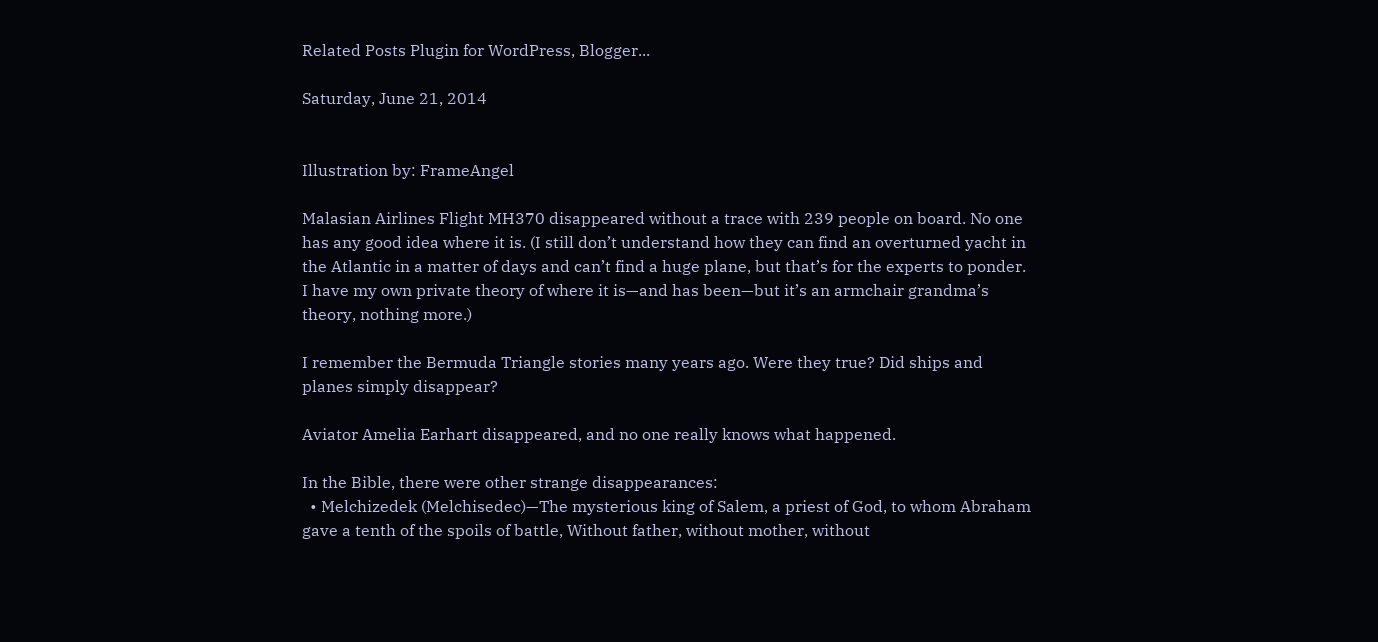Related Posts Plugin for WordPress, Blogger...

Saturday, June 21, 2014


Illustration by: FrameAngel

Malasian Airlines Flight MH370 disappeared without a trace with 239 people on board. No one has any good idea where it is. (I still don’t understand how they can find an overturned yacht in the Atlantic in a matter of days and can’t find a huge plane, but that’s for the experts to ponder. I have my own private theory of where it is—and has been—but it’s an armchair grandma’s theory, nothing more.)

I remember the Bermuda Triangle stories many years ago. Were they true? Did ships and planes simply disappear?

Aviator Amelia Earhart disappeared, and no one really knows what happened.

In the Bible, there were other strange disappearances:
  • Melchizedek (Melchisedec)—The mysterious king of Salem, a priest of God, to whom Abraham gave a tenth of the spoils of battle, Without father, without mother, without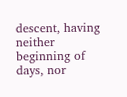descent, having neither beginning of days, nor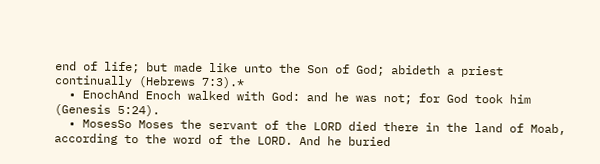end of life; but made like unto the Son of God; abideth a priest continually (Hebrews 7:3).*
  • EnochAnd Enoch walked with God: and he was not; for God took him (Genesis 5:24).
  • MosesSo Moses the servant of the LORD died there in the land of Moab, according to the word of the LORD. And he buried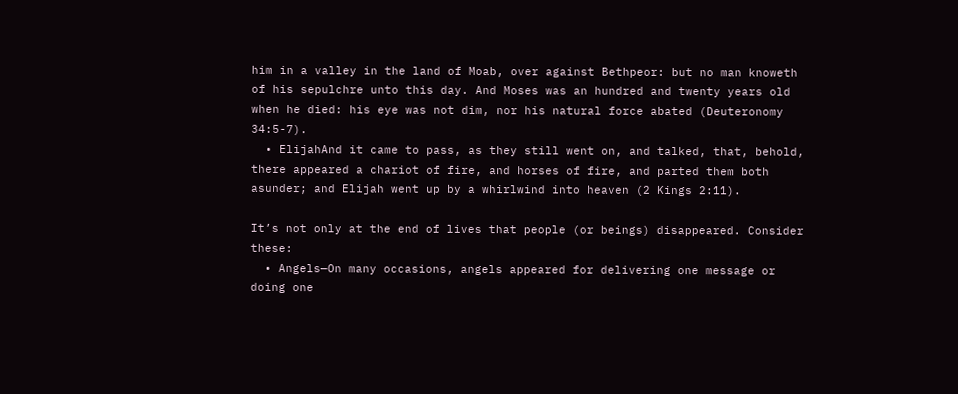him in a valley in the land of Moab, over against Bethpeor: but no man knoweth of his sepulchre unto this day. And Moses was an hundred and twenty years old when he died: his eye was not dim, nor his natural force abated (Deuteronomy 34:5-7).
  • ElijahAnd it came to pass, as they still went on, and talked, that, behold, there appeared a chariot of fire, and horses of fire, and parted them both asunder; and Elijah went up by a whirlwind into heaven (2 Kings 2:11).

It’s not only at the end of lives that people (or beings) disappeared. Consider these:
  • Angels—On many occasions, angels appeared for delivering one message or doing one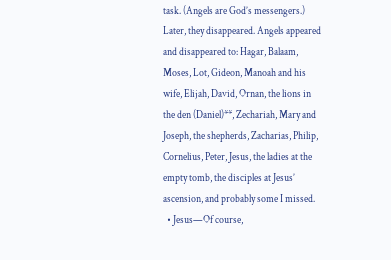task. (Angels are God’s messengers.) Later, they disappeared. Angels appeared and disappeared to: Hagar, Balaam, Moses, Lot, Gideon, Manoah and his wife, Elijah, David, Ornan, the lions in the den (Daniel)**, Zechariah, Mary and Joseph, the shepherds, Zacharias, Philip, Cornelius, Peter, Jesus, the ladies at the empty tomb, the disciples at Jesus’ ascension, and probably some I missed.
  • Jesus—Of course,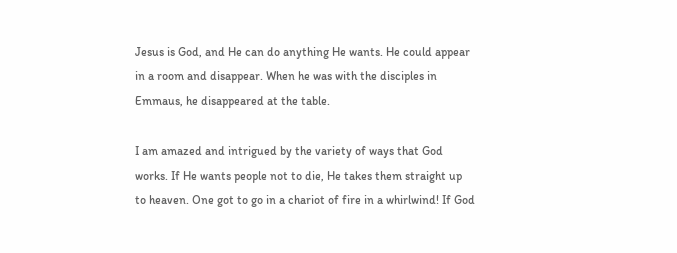Jesus is God, and He can do anything He wants. He could appear in a room and disappear. When he was with the disciples in Emmaus, he disappeared at the table.

I am amazed and intrigued by the variety of ways that God works. If He wants people not to die, He takes them straight up to heaven. One got to go in a chariot of fire in a whirlwind! If God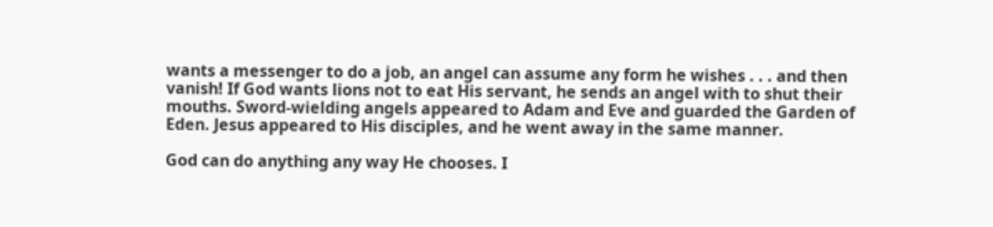wants a messenger to do a job, an angel can assume any form he wishes . . . and then vanish! If God wants lions not to eat His servant, he sends an angel with to shut their mouths. Sword-wielding angels appeared to Adam and Eve and guarded the Garden of Eden. Jesus appeared to His disciples, and he went away in the same manner.

God can do anything any way He chooses. I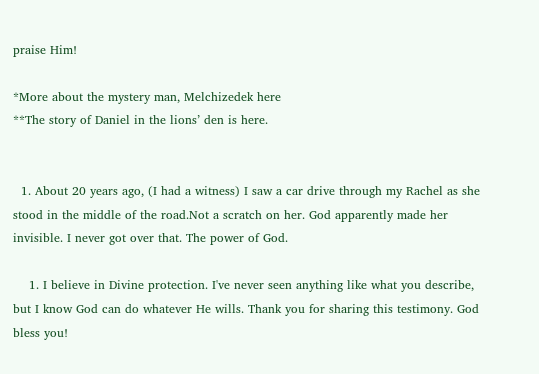praise Him!

*More about the mystery man, Melchizedek here
**The story of Daniel in the lions’ den is here.


  1. About 20 years ago, (I had a witness) I saw a car drive through my Rachel as she stood in the middle of the road.Not a scratch on her. God apparently made her invisible. I never got over that. The power of God.

    1. I believe in Divine protection. I've never seen anything like what you describe, but I know God can do whatever He wills. Thank you for sharing this testimony. God bless you!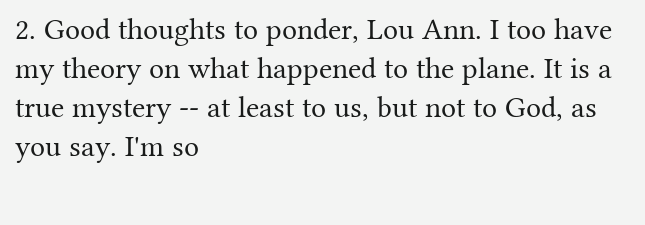2. Good thoughts to ponder, Lou Ann. I too have my theory on what happened to the plane. It is a true mystery -- at least to us, but not to God, as you say. I'm so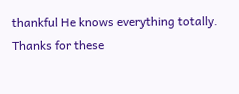thankful He knows everything totally. Thanks for these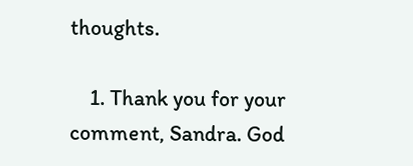thoughts.

    1. Thank you for your comment, Sandra. God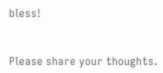bless!


Please share your thoughts.